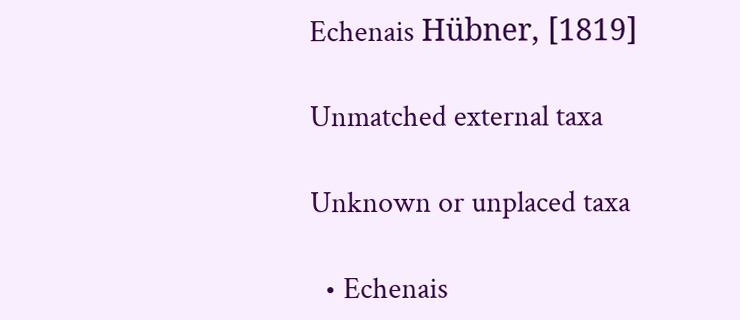Echenais Hübner, [1819]

Unmatched external taxa

Unknown or unplaced taxa

  • Echenais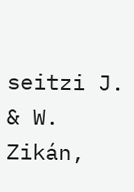seitzi J. & W. Zikán,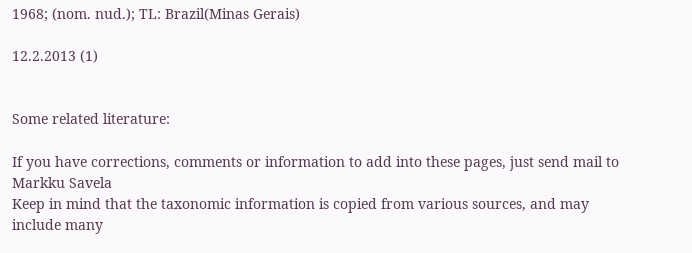1968; (nom. nud.); TL: Brazil(Minas Gerais)

12.2.2013 (1)


Some related literature:

If you have corrections, comments or information to add into these pages, just send mail to Markku Savela
Keep in mind that the taxonomic information is copied from various sources, and may include many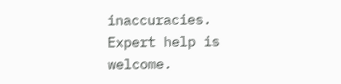inaccuracies. Expert help is welcome.